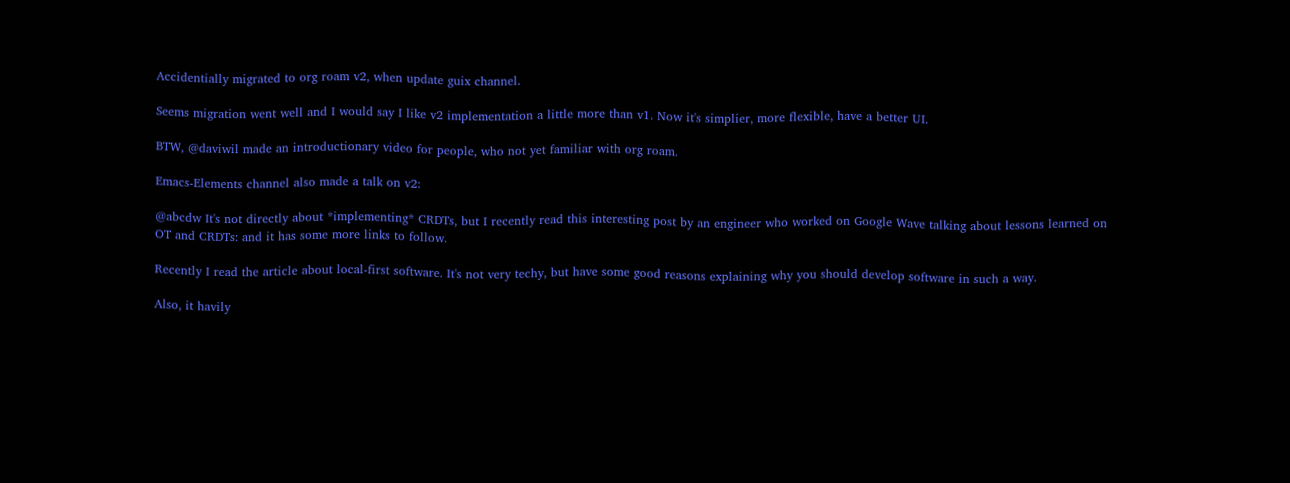Accidentially migrated to org roam v2, when update guix channel.

Seems migration went well and I would say I like v2 implementation a little more than v1. Now it's simplier, more flexible, have a better UI.

BTW, @daviwil made an introductionary video for people, who not yet familiar with org roam.

Emacs-Elements channel also made a talk on v2:

@abcdw It's not directly about *implementing* CRDTs, but I recently read this interesting post by an engineer who worked on Google Wave talking about lessons learned on OT and CRDTs: and it has some more links to follow.

Recently I read the article about local-first software. It's not very techy, but have some good reasons explaining why you should develop software in such a way.

Also, it havily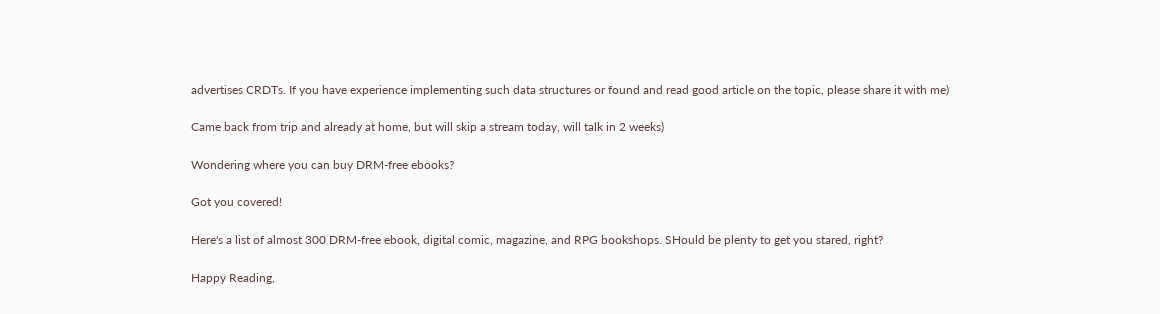advertises CRDTs. If you have experience implementing such data structures or found and read good article on the topic, please share it with me)

Came back from trip and already at home, but will skip a stream today, will talk in 2 weeks)

Wondering where you can buy DRM-free ebooks?

Got you covered!

Here's a list of almost 300 DRM-free ebook, digital comic, magazine, and RPG bookshops. SHould be plenty to get you stared, right?

Happy Reading,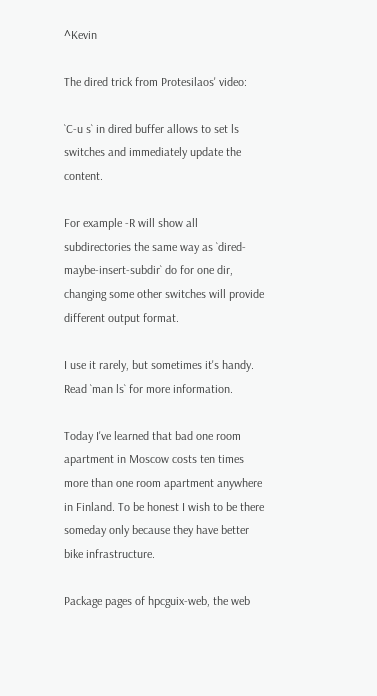^Kevin

The dired trick from Protesilaos' video:

`C-u s` in dired buffer allows to set ls switches and immediately update the content.

For example -R will show all subdirectories the same way as `dired-maybe-insert-subdir` do for one dir, changing some other switches will provide different output format.

I use it rarely, but sometimes it's handy. Read `man ls` for more information.

Today I've learned that bad one room apartment in Moscow costs ten times more than one room apartment anywhere in Finland. To be honest I wish to be there someday only because they have better bike infrastructure.

Package pages of hpcguix-web, the web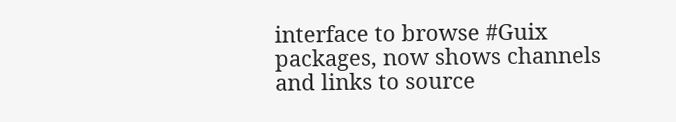interface to browse #Guix packages, now shows channels and links to source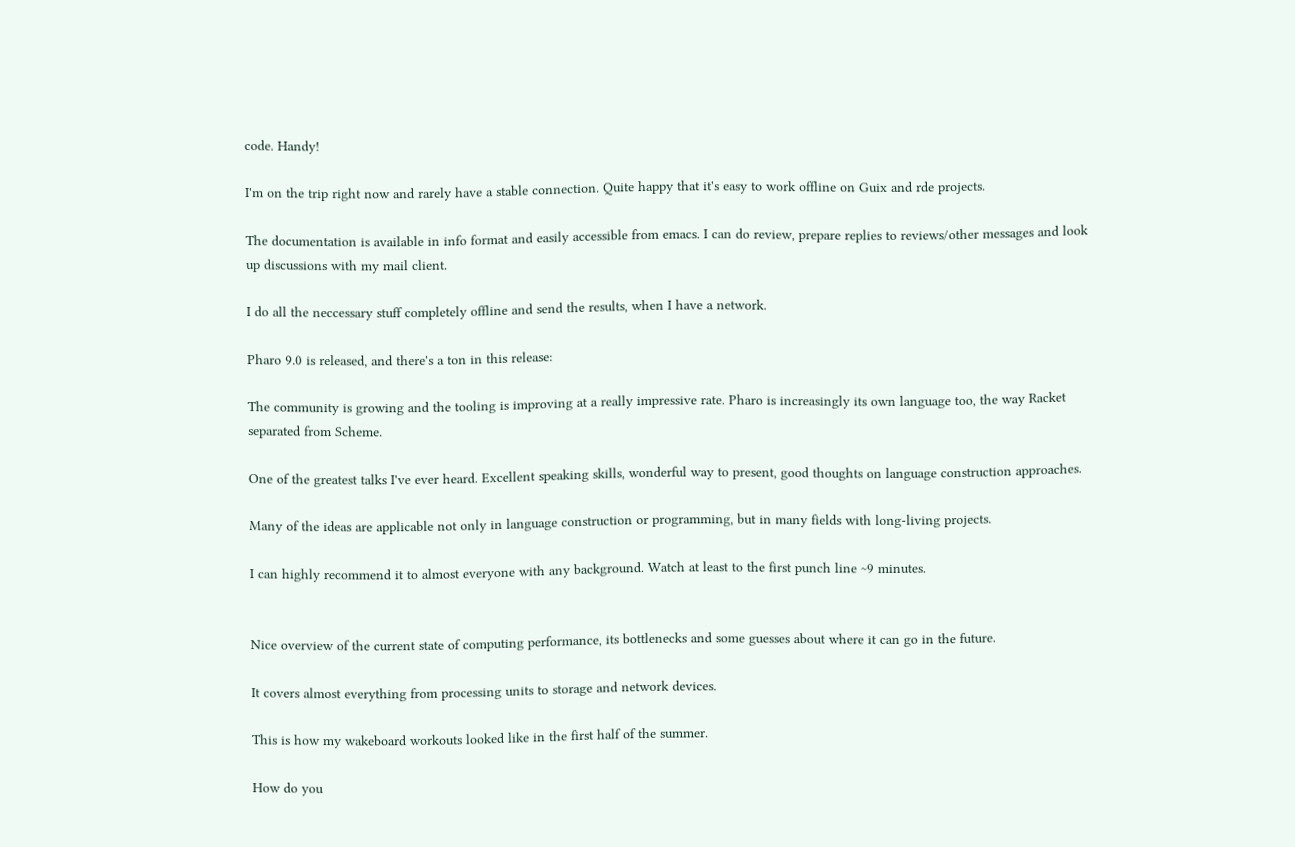code. Handy!

I'm on the trip right now and rarely have a stable connection. Quite happy that it's easy to work offline on Guix and rde projects.

The documentation is available in info format and easily accessible from emacs. I can do review, prepare replies to reviews/other messages and look up discussions with my mail client.

I do all the neccessary stuff completely offline and send the results, when I have a network.

Pharo 9.0 is released, and there's a ton in this release:

The community is growing and the tooling is improving at a really impressive rate. Pharo is increasingly its own language too, the way Racket separated from Scheme.

One of the greatest talks I've ever heard. Excellent speaking skills, wonderful way to present, good thoughts on language construction approaches.

Many of the ideas are applicable not only in language construction or programming, but in many fields with long-living projects.

I can highly recommend it to almost everyone with any background. Watch at least to the first punch line ~9 minutes.


Nice overview of the current state of computing performance, its bottlenecks and some guesses about where it can go in the future.

It covers almost everything from processing units to storage and network devices.

This is how my wakeboard workouts looked like in the first half of the summer.

How do you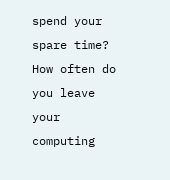spend your spare time? How often do you leave your computing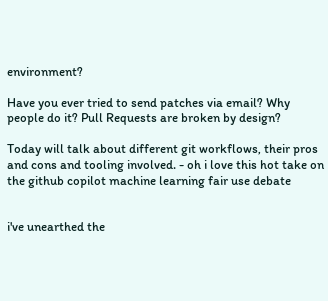environment?

Have you ever tried to send patches via email? Why people do it? Pull Requests are broken by design?

Today will talk about different git workflows, their pros and cons and tooling involved. - oh i love this hot take on the github copilot machine learning fair use debate


i've unearthed the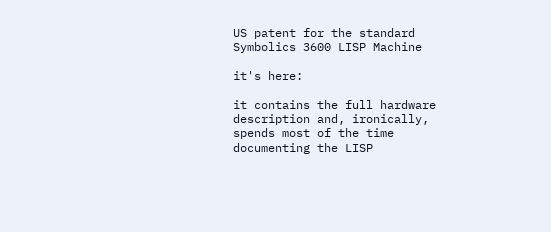US patent for the standard Symbolics 3600 LISP Machine

it's here:

it contains the full hardware description and, ironically, spends most of the time documenting the LISP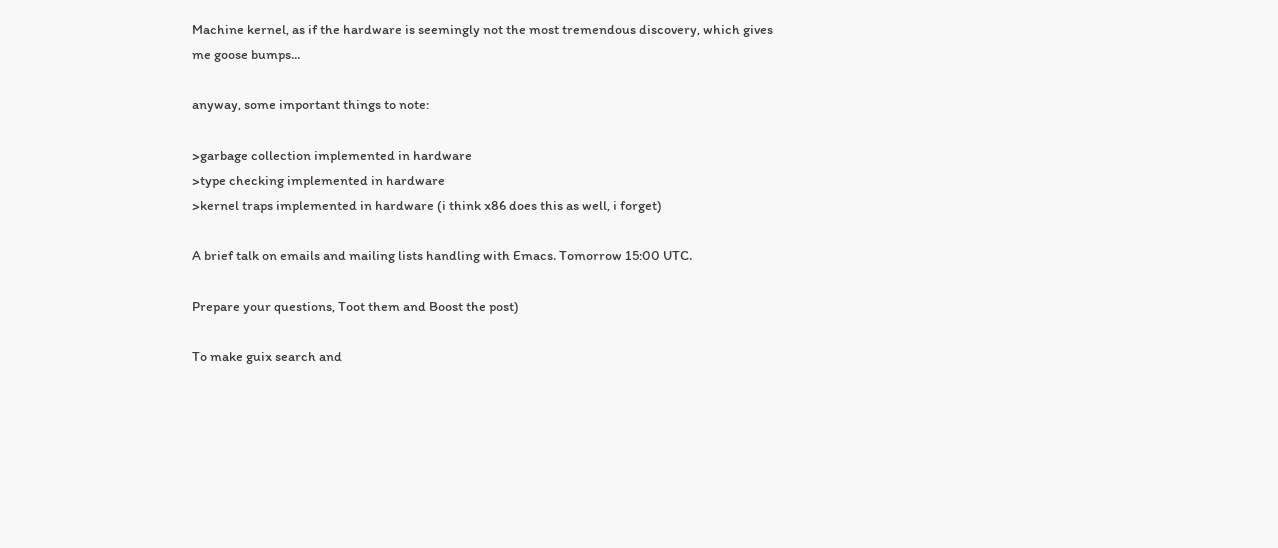Machine kernel, as if the hardware is seemingly not the most tremendous discovery, which gives me goose bumps...

anyway, some important things to note:

>garbage collection implemented in hardware
>type checking implemented in hardware
>kernel traps implemented in hardware (i think x86 does this as well, i forget)

A brief talk on emails and mailing lists handling with Emacs. Tomorrow 15:00 UTC.

Prepare your questions, Toot them and Boost the post)

To make guix search and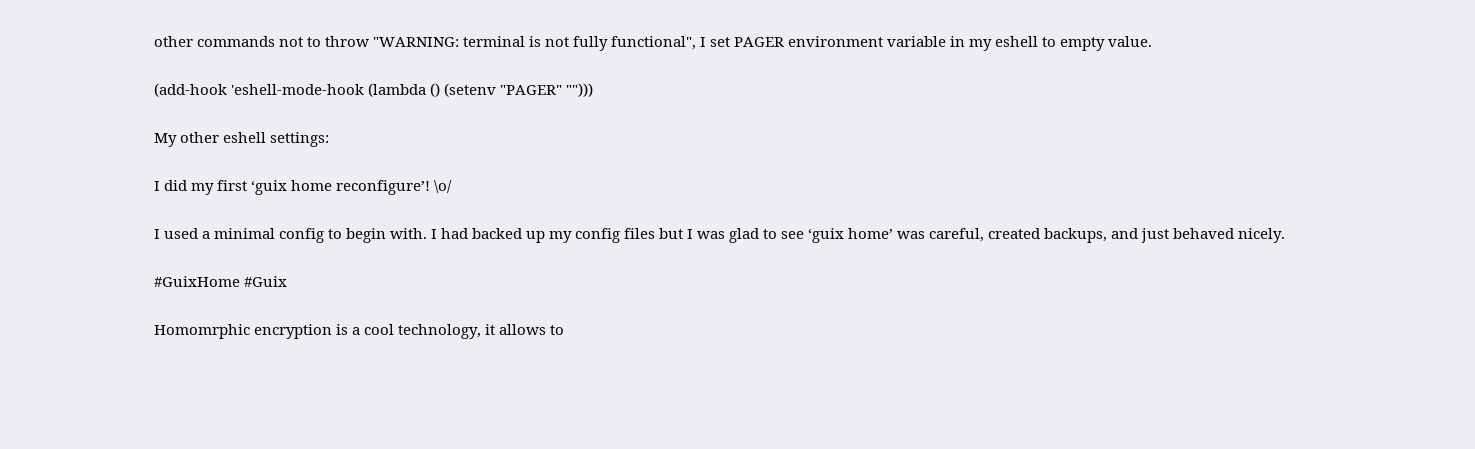other commands not to throw "WARNING: terminal is not fully functional", I set PAGER environment variable in my eshell to empty value.

(add-hook 'eshell-mode-hook (lambda () (setenv "PAGER" "")))

My other eshell settings:

I did my first ‘guix home reconfigure’! \o/

I used a minimal config to begin with. I had backed up my config files but I was glad to see ‘guix home’ was careful, created backups, and just behaved nicely.

#GuixHome #Guix

Homomrphic encryption is a cool technology, it allows to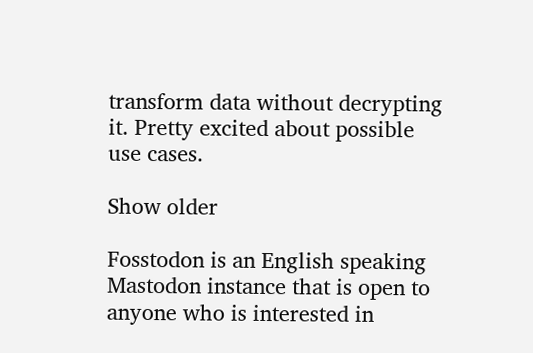transform data without decrypting it. Pretty excited about possible use cases.

Show older

Fosstodon is an English speaking Mastodon instance that is open to anyone who is interested in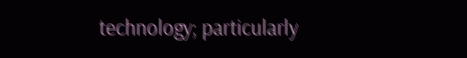technology; particularly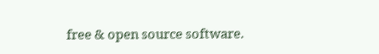free & open source software.